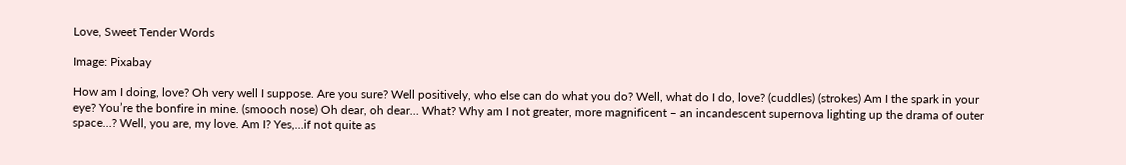Love, Sweet Tender Words

Image: Pixabay

How am I doing, love? Oh very well I suppose. Are you sure? Well positively, who else can do what you do? Well, what do I do, love? (cuddles) (strokes) Am I the spark in your eye? You’re the bonfire in mine. (smooch nose) Oh dear, oh dear… What? Why am I not greater, more magnificent – an incandescent supernova lighting up the drama of outer space…? Well, you are, my love. Am I? Yes,…if not quite as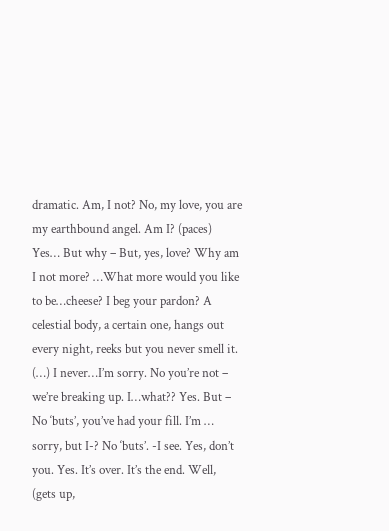dramatic. Am, I not? No, my love, you are my earthbound angel. Am I? (paces) Yes… But why – But, yes, love? Why am I not more? …What more would you like to be…cheese? I beg your pardon? A celestial body, a certain one, hangs out every night, reeks but you never smell it. (…) I never…I’m sorry. No you’re not – we’re breaking up. I…what?? Yes. But – No ‘buts’, you’ve had your fill. I’m … sorry, but I-? No ‘buts’. -I see. Yes, don’t you. Yes. It’s over. It’s the end. Well, (gets up,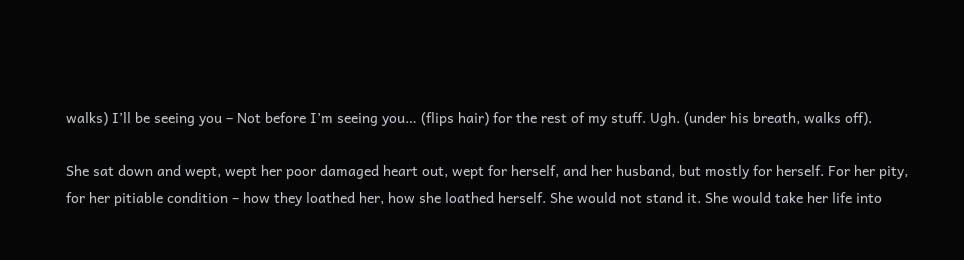walks) I’ll be seeing you – Not before I’m seeing you… (flips hair) for the rest of my stuff. Ugh. (under his breath, walks off).

She sat down and wept, wept her poor damaged heart out, wept for herself, and her husband, but mostly for herself. For her pity, for her pitiable condition – how they loathed her, how she loathed herself. She would not stand it. She would take her life into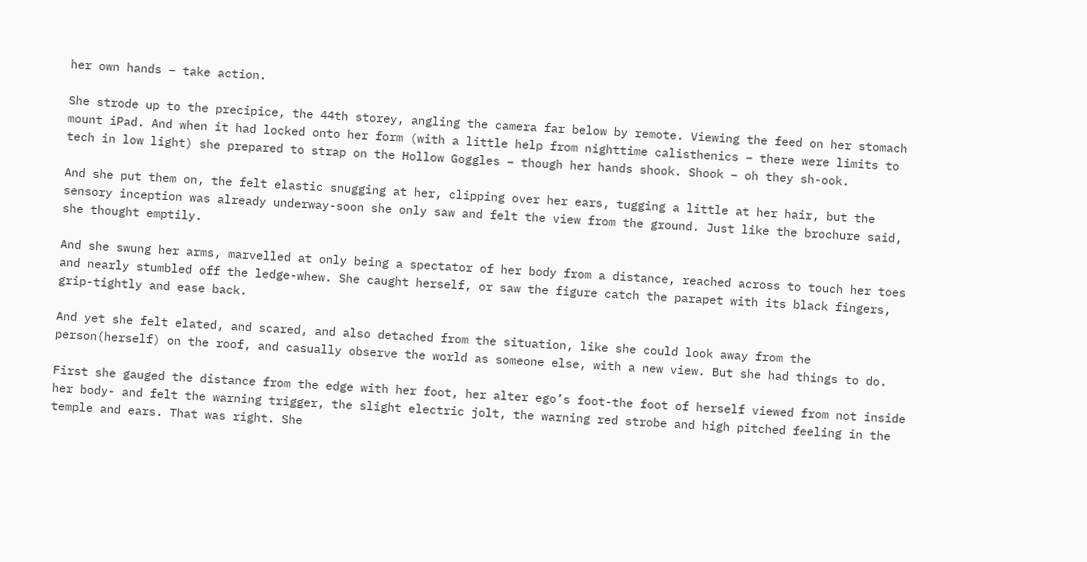her own hands – take action.

She strode up to the precipice, the 44th storey, angling the camera far below by remote. Viewing the feed on her stomach mount iPad. And when it had locked onto her form (with a little help from nighttime calisthenics – there were limits to tech in low light) she prepared to strap on the Hollow Goggles – though her hands shook. Shook – oh they sh-ook.

And she put them on, the felt elastic snugging at her, clipping over her ears, tugging a little at her hair, but the sensory inception was already underway-soon she only saw and felt the view from the ground. Just like the brochure said, she thought emptily.

And she swung her arms, marvelled at only being a spectator of her body from a distance, reached across to touch her toes and nearly stumbled off the ledge-whew. She caught herself, or saw the figure catch the parapet with its black fingers, grip-tightly and ease back.

And yet she felt elated, and scared, and also detached from the situation, like she could look away from the person(herself) on the roof, and casually observe the world as someone else, with a new view. But she had things to do.

First she gauged the distance from the edge with her foot, her alter ego’s foot-the foot of herself viewed from not inside her body- and felt the warning trigger, the slight electric jolt, the warning red strobe and high pitched feeling in the temple and ears. That was right. She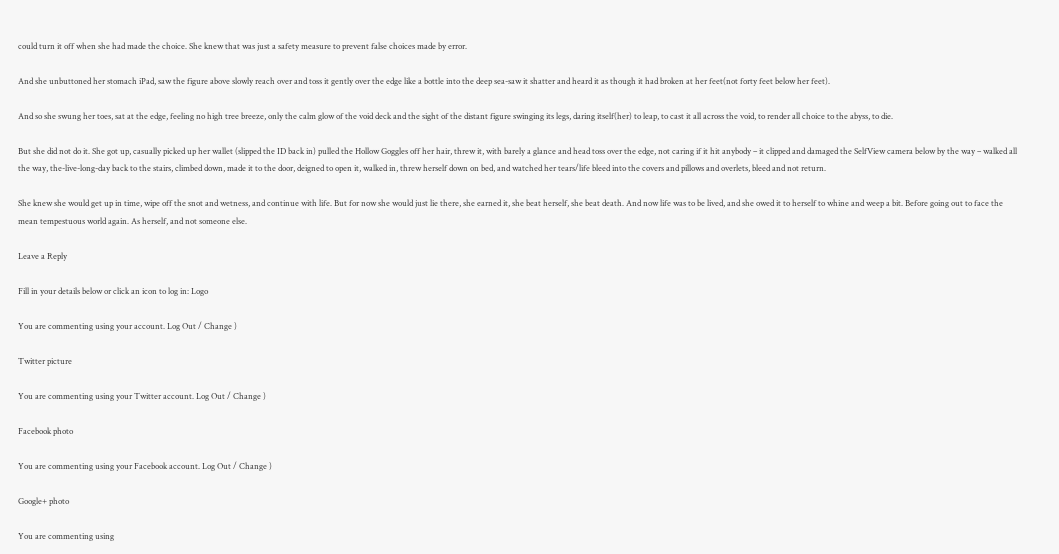could turn it off when she had made the choice. She knew that was just a safety measure to prevent false choices made by error.

And she unbuttoned her stomach iPad, saw the figure above slowly reach over and toss it gently over the edge like a bottle into the deep sea-saw it shatter and heard it as though it had broken at her feet(not forty feet below her feet).

And so she swung her toes, sat at the edge, feeling no high tree breeze, only the calm glow of the void deck and the sight of the distant figure swinging its legs, daring itself(her) to leap, to cast it all across the void, to render all choice to the abyss, to die.

But she did not do it. She got up, casually picked up her wallet (slipped the ID back in) pulled the Hollow Goggles off her hair, threw it, with barely a glance and head toss over the edge, not caring if it hit anybody – it clipped and damaged the SelfView camera below by the way – walked all the way, the-live-long-day back to the stairs, climbed down, made it to the door, deigned to open it, walked in, threw herself down on bed, and watched her tears/life bleed into the covers and pillows and overlets, bleed and not return.

She knew she would get up in time, wipe off the snot and wetness, and continue with life. But for now she would just lie there, she earned it, she beat herself, she beat death. And now life was to be lived, and she owed it to herself to whine and weep a bit. Before going out to face the mean tempestuous world again. As herself, and not someone else.

Leave a Reply

Fill in your details below or click an icon to log in: Logo

You are commenting using your account. Log Out / Change )

Twitter picture

You are commenting using your Twitter account. Log Out / Change )

Facebook photo

You are commenting using your Facebook account. Log Out / Change )

Google+ photo

You are commenting using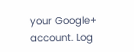your Google+ account. Log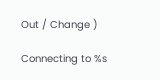Out / Change )

Connecting to %s